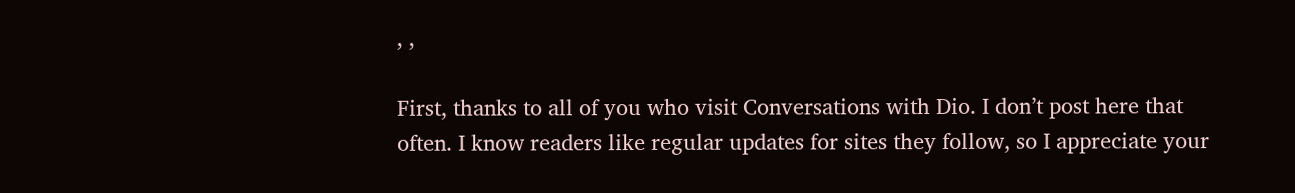, ,

First, thanks to all of you who visit Conversations with Dio. I don’t post here that often. I know readers like regular updates for sites they follow, so I appreciate your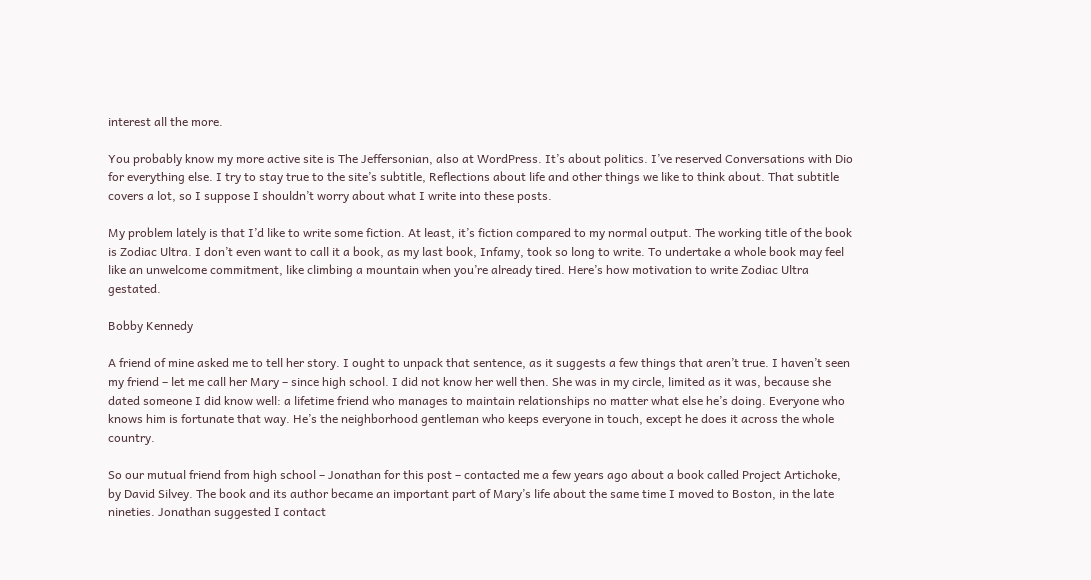interest all the more.

You probably know my more active site is The Jeffersonian, also at WordPress. It’s about politics. I’ve reserved Conversations with Dio for everything else. I try to stay true to the site’s subtitle, Reflections about life and other things we like to think about. That subtitle covers a lot, so I suppose I shouldn’t worry about what I write into these posts.

My problem lately is that I’d like to write some fiction. At least, it’s fiction compared to my normal output. The working title of the book is Zodiac Ultra. I don’t even want to call it a book, as my last book, Infamy, took so long to write. To undertake a whole book may feel like an unwelcome commitment, like climbing a mountain when you’re already tired. Here’s how motivation to write Zodiac Ultra gestated.

Bobby Kennedy

A friend of mine asked me to tell her story. I ought to unpack that sentence, as it suggests a few things that aren’t true. I haven’t seen my friend – let me call her Mary – since high school. I did not know her well then. She was in my circle, limited as it was, because she dated someone I did know well: a lifetime friend who manages to maintain relationships no matter what else he’s doing. Everyone who knows him is fortunate that way. He’s the neighborhood gentleman who keeps everyone in touch, except he does it across the whole country.

So our mutual friend from high school – Jonathan for this post – contacted me a few years ago about a book called Project Artichoke, by David Silvey. The book and its author became an important part of Mary’s life about the same time I moved to Boston, in the late nineties. Jonathan suggested I contact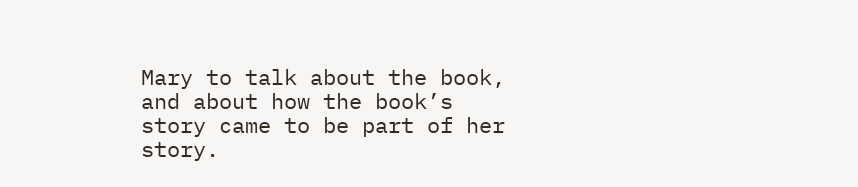Mary to talk about the book, and about how the book’s story came to be part of her story.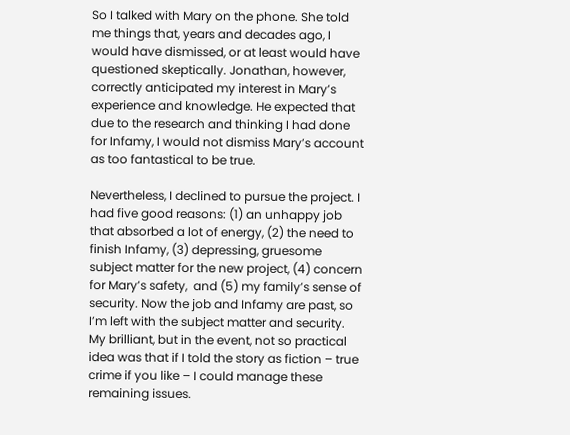So I talked with Mary on the phone. She told me things that, years and decades ago, I would have dismissed, or at least would have questioned skeptically. Jonathan, however, correctly anticipated my interest in Mary’s experience and knowledge. He expected that due to the research and thinking I had done for Infamy, I would not dismiss Mary’s account as too fantastical to be true.

Nevertheless, I declined to pursue the project. I had five good reasons: (1) an unhappy job that absorbed a lot of energy, (2) the need to finish Infamy, (3) depressing, gruesome subject matter for the new project, (4) concern for Mary’s safety,  and (5) my family’s sense of security. Now the job and Infamy are past, so I’m left with the subject matter and security. My brilliant, but in the event, not so practical idea was that if I told the story as fiction – true crime if you like – I could manage these remaining issues.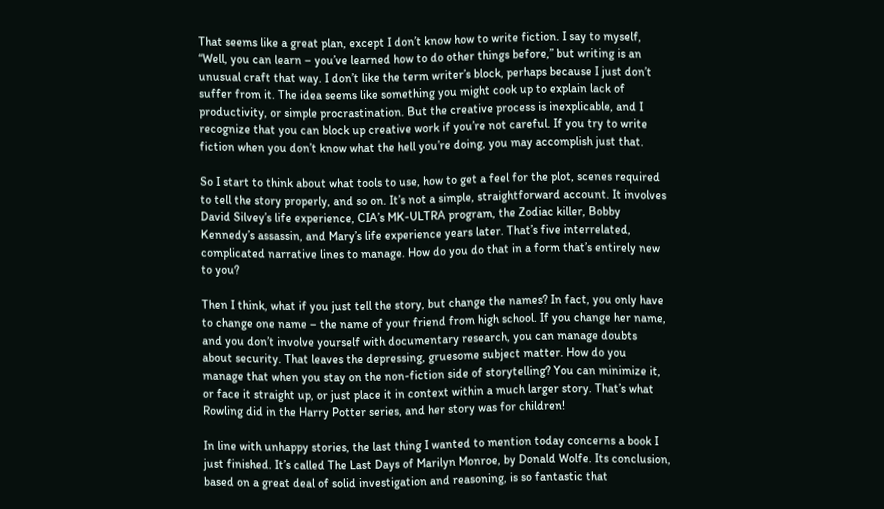That seems like a great plan, except I don’t know how to write fiction. I say to myself, “Well, you can learn – you’ve learned how to do other things before,” but writing is an unusual craft that way. I don’t like the term writer’s block, perhaps because I just don’t suffer from it. The idea seems like something you might cook up to explain lack of productivity, or simple procrastination. But the creative process is inexplicable, and I recognize that you can block up creative work if you’re not careful. If you try to write fiction when you don’t know what the hell you’re doing, you may accomplish just that.

So I start to think about what tools to use, how to get a feel for the plot, scenes required to tell the story properly, and so on. It’s not a simple, straightforward account. It involves David Silvey’s life experience, CIA’s MK-ULTRA program, the Zodiac killer, Bobby Kennedy’s assassin, and Mary’s life experience years later. That’s five interrelated, complicated narrative lines to manage. How do you do that in a form that’s entirely new to you?

Then I think, what if you just tell the story, but change the names? In fact, you only have to change one name – the name of your friend from high school. If you change her name, and you don’t involve yourself with documentary research, you can manage doubts about security. That leaves the depressing, gruesome subject matter. How do you manage that when you stay on the non-fiction side of storytelling? You can minimize it, or face it straight up, or just place it in context within a much larger story. That’s what Rowling did in the Harry Potter series, and her story was for children!

In line with unhappy stories, the last thing I wanted to mention today concerns a book I just finished. It’s called The Last Days of Marilyn Monroe, by Donald Wolfe. Its conclusion, based on a great deal of solid investigation and reasoning, is so fantastic that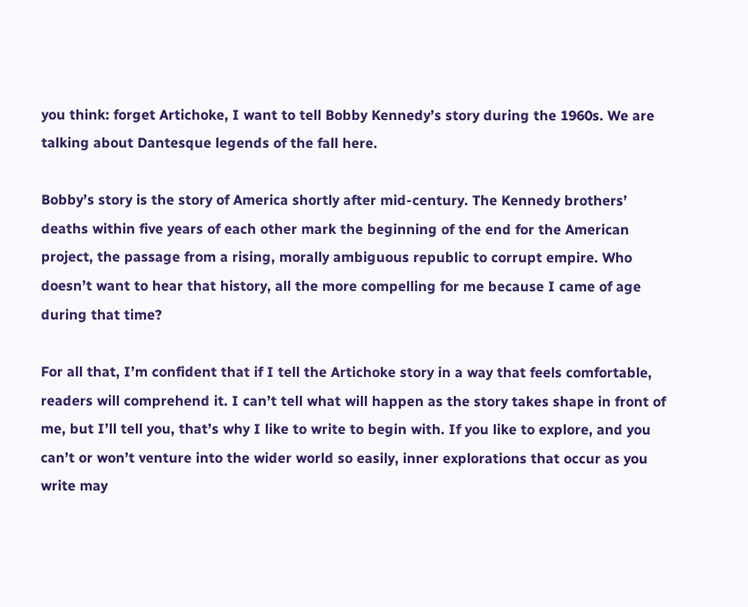you think: forget Artichoke, I want to tell Bobby Kennedy’s story during the 1960s. We are talking about Dantesque legends of the fall here.

Bobby’s story is the story of America shortly after mid-century. The Kennedy brothers’ deaths within five years of each other mark the beginning of the end for the American project, the passage from a rising, morally ambiguous republic to corrupt empire. Who doesn’t want to hear that history, all the more compelling for me because I came of age during that time?

For all that, I’m confident that if I tell the Artichoke story in a way that feels comfortable, readers will comprehend it. I can’t tell what will happen as the story takes shape in front of me, but I’ll tell you, that’s why I like to write to begin with. If you like to explore, and you can’t or won’t venture into the wider world so easily, inner explorations that occur as you write may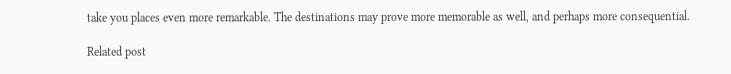take you places even more remarkable. The destinations may prove more memorable as well, and perhaps more consequential.

Related post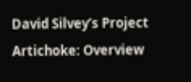David Silvey’s Project Artichoke: Overview